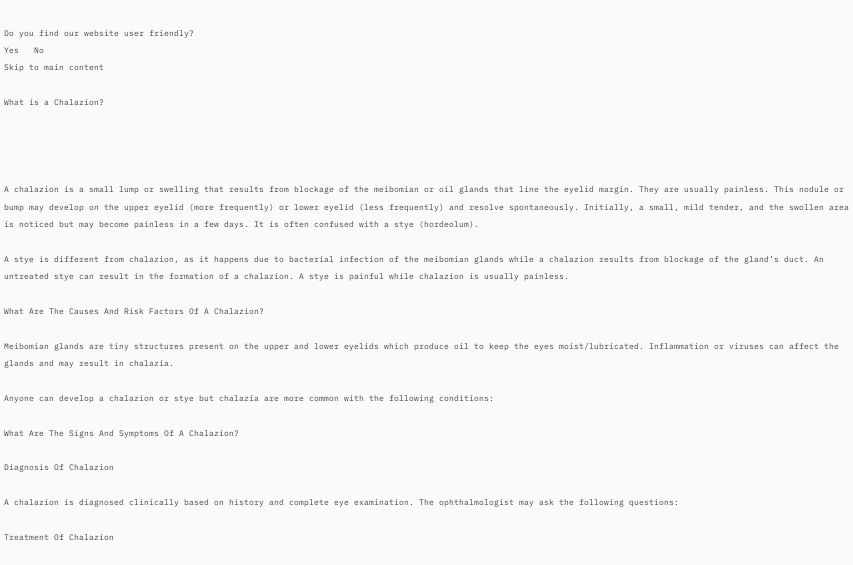Do you find our website user friendly?
Yes   No
Skip to main content

What is a Chalazion?




A chalazion is a small lump or swelling that results from blockage of the meibomian or oil glands that line the eyelid margin. They are usually painless. This nodule or bump may develop on the upper eyelid (more frequently) or lower eyelid (less frequently) and resolve spontaneously. Initially, a small, mild tender, and the swollen area is noticed but may become painless in a few days. It is often confused with a stye (hordeolum).

A stye is different from chalazion, as it happens due to bacterial infection of the meibomian glands while a chalazion results from blockage of the gland’s duct. An untreated stye can result in the formation of a chalazion. A stye is painful while chalazion is usually painless.

What Are The Causes And Risk Factors Of A Chalazion?

Meibomian glands are tiny structures present on the upper and lower eyelids which produce oil to keep the eyes moist/lubricated. Inflammation or viruses can affect the glands and may result in chalazia.

Anyone can develop a chalazion or stye but chalazia are more common with the following conditions:

What Are The Signs And Symptoms Of A Chalazion?

Diagnosis Of Chalazion

A chalazion is diagnosed clinically based on history and complete eye examination. The ophthalmologist may ask the following questions:

Treatment Of Chalazion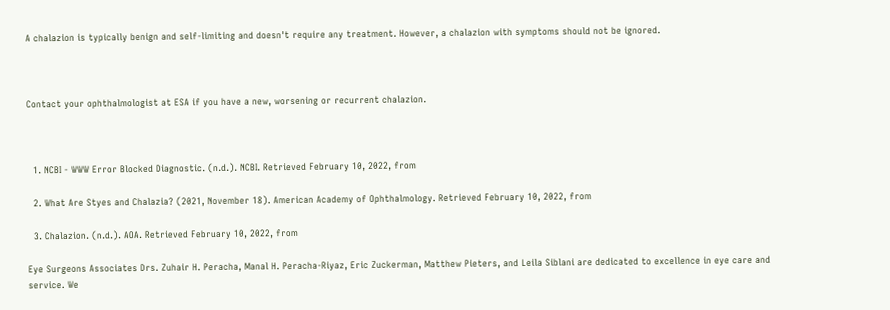A chalazion is typically benign and self-limiting and doesn't require any treatment. However, a chalazion with symptoms should not be ignored.



Contact your ophthalmologist at ESA if you have a new, worsening or recurrent chalazion.



  1. NCBI - WWW Error Blocked Diagnostic. (n.d.). NCBI. Retrieved February 10, 2022, from

  2. What Are Styes and Chalazia? (2021, November 18). American Academy of Ophthalmology. Retrieved February 10, 2022, from

  3. Chalazion. (n.d.). AOA. Retrieved February 10, 2022, from

Eye Surgeons Associates Drs. Zuhair H. Peracha, Manal H. Peracha-Riyaz, Eric Zuckerman, Matthew Pieters, and Leila Siblani are dedicated to excellence in eye care and service. We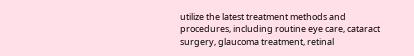utilize the latest treatment methods and procedures, including routine eye care, cataract surgery, glaucoma treatment, retinal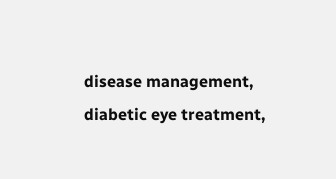disease management, diabetic eye treatment,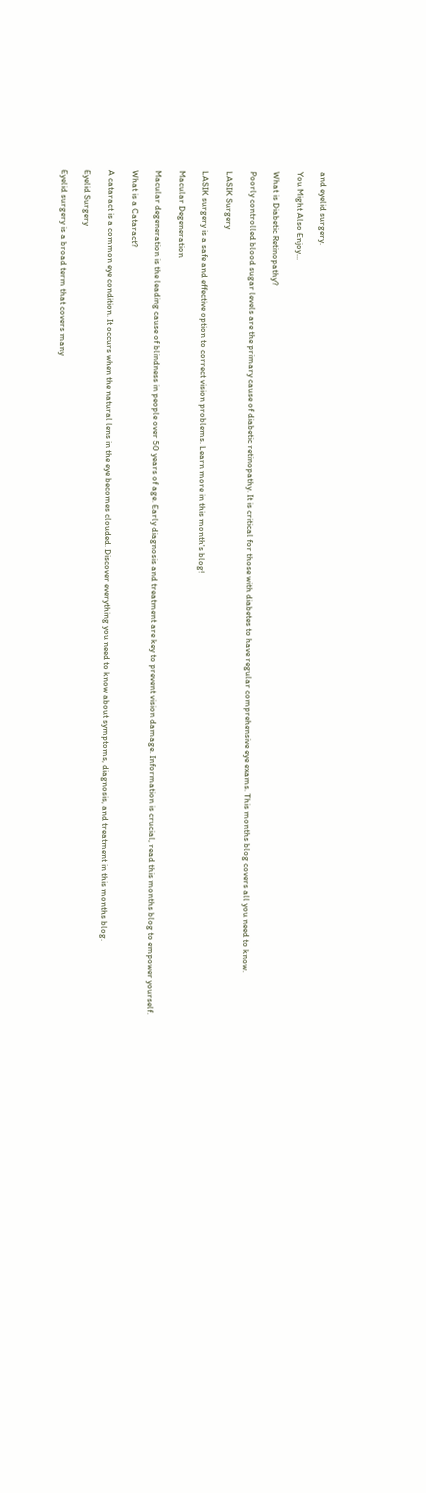and eyelid surgery.

You Might Also Enjoy...

What is Diabetic Retinopathy?

Poorly controlled blood sugar levels are the primary cause of diabetic retinopathy. It is critical for those with diabetes to have regular comprehensive eye exams. This months blog covers all you need to know.

LASIK Surgery

LASIK surgery is a safe and effective option to correct vision problems. Learn more in this month's blog!

Macular Degeneration

Macular degeneration is the leading cause of blindness in people over 50 years of age. Early diagnosis and treatment are key to prevent vision damage. Information is crucial, read this months blog to empower yourself.

What is a Cataract?

A cataract is a common eye condition. It occurs when the natural lens in the eye becomes clouded. Discover everything you need to know about symptoms, diagnosis, and treatment in this months blog.

Eyelid Surgery

Eyelid surgery is a broad term that covers many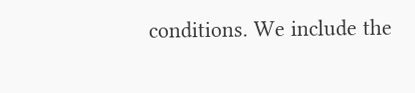conditions. We include the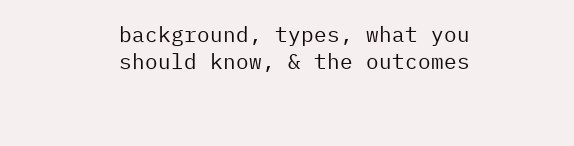background, types, what you should know, & the outcomes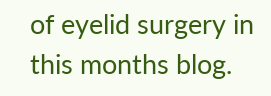of eyelid surgery in this months blog.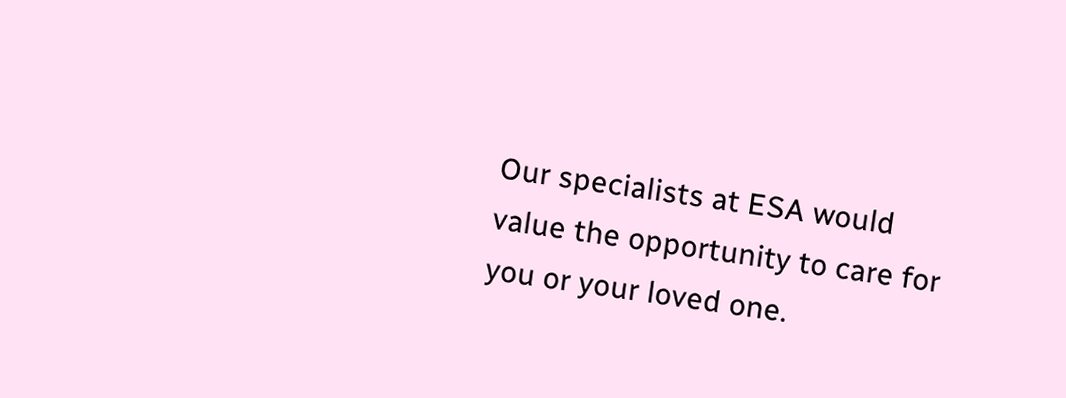Our specialists at ESA would value the opportunity to care for you or your loved one.